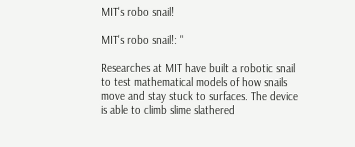MIT's robo snail!

MIT's robo snail!: "

Researches at MIT have built a robotic snail to test mathematical models of how snails move and stay stuck to surfaces. The device is able to climb slime slathered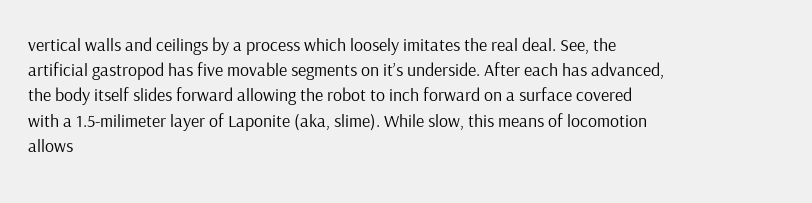vertical walls and ceilings by a process which loosely imitates the real deal. See, the artificial gastropod has five movable segments on it’s underside. After each has advanced, the body itself slides forward allowing the robot to inch forward on a surface covered with a 1.5-milimeter layer of Laponite (aka, slime). While slow, this means of locomotion allows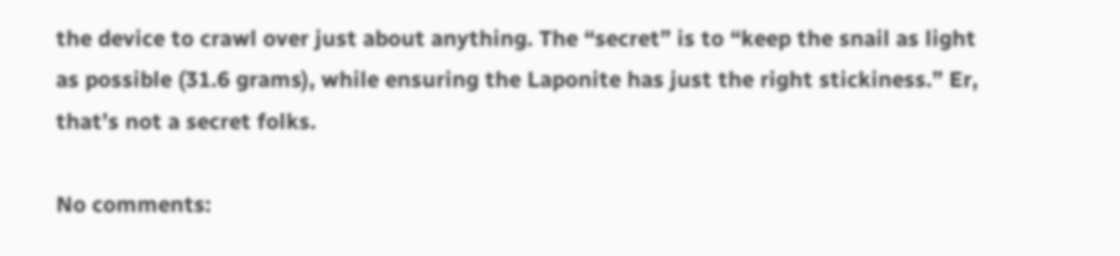the device to crawl over just about anything. The “secret” is to “keep the snail as light as possible (31.6 grams), while ensuring the Laponite has just the right stickiness.” Er, that’s not a secret folks.

No comments: